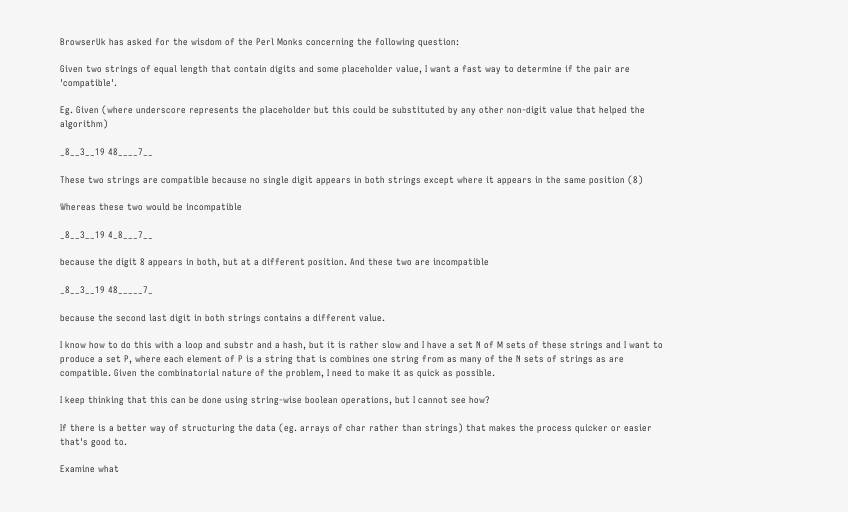BrowserUk has asked for the wisdom of the Perl Monks concerning the following question:

Given two strings of equal length that contain digits and some placeholder value, I want a fast way to determine if the pair are 'compatible'.

Eg. Given (where underscore represents the placeholder but this could be substituted by any other non-digit value that helped the algorithm)

_8__3__19 48____7__

These two strings are compatible because no single digit appears in both strings except where it appears in the same position (8)

Whereas these two would be incompatible

_8__3__19 4_8___7__

because the digit 8 appears in both, but at a different position. And these two are incompatible

_8__3__19 48_____7_

because the second last digit in both strings contains a different value.

I know how to do this with a loop and substr and a hash, but it is rather slow and I have a set N of M sets of these strings and I want to produce a set P, where each element of P is a string that is combines one string from as many of the N sets of strings as are compatible. Given the combinatorial nature of the problem, I need to make it as quick as possible.

I keep thinking that this can be done using string-wise boolean operations, but I cannot see how?

If there is a better way of structuring the data (eg. arrays of char rather than strings) that makes the process quicker or easier that's good to.

Examine what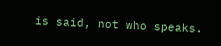is said, not who speaks.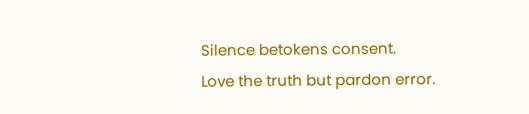Silence betokens consent.
Love the truth but pardon error.